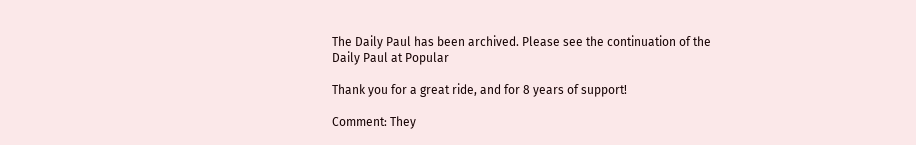The Daily Paul has been archived. Please see the continuation of the Daily Paul at Popular

Thank you for a great ride, and for 8 years of support!

Comment: They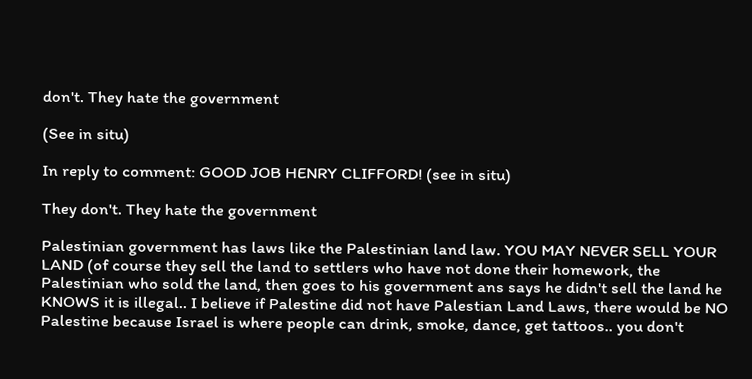don't. They hate the government

(See in situ)

In reply to comment: GOOD JOB HENRY CLIFFORD! (see in situ)

They don't. They hate the government

Palestinian government has laws like the Palestinian land law. YOU MAY NEVER SELL YOUR LAND (of course they sell the land to settlers who have not done their homework, the Palestinian who sold the land, then goes to his government ans says he didn't sell the land he KNOWS it is illegal.. I believe if Palestine did not have Palestian Land Laws, there would be NO Palestine because Israel is where people can drink, smoke, dance, get tattoos.. you don't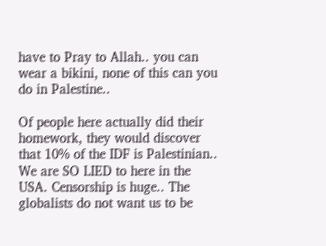have to Pray to Allah.. you can wear a bikini, none of this can you do in Palestine..

Of people here actually did their homework, they would discover that 10% of the IDF is Palestinian.. We are SO LIED to here in the USA. Censorship is huge.. The globalists do not want us to be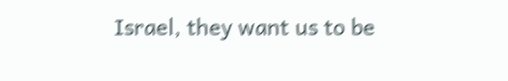Israel, they want us to be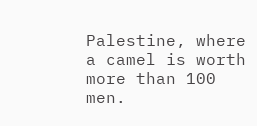Palestine, where a camel is worth more than 100 men.